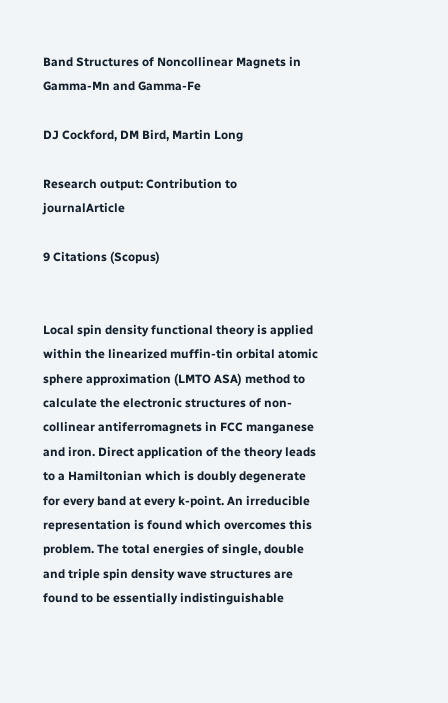Band Structures of Noncollinear Magnets in Gamma-Mn and Gamma-Fe

DJ Cockford, DM Bird, Martin Long

Research output: Contribution to journalArticle

9 Citations (Scopus)


Local spin density functional theory is applied within the linearized muffin-tin orbital atomic sphere approximation (LMTO ASA) method to calculate the electronic structures of non-collinear antiferromagnets in FCC manganese and iron. Direct application of the theory leads to a Hamiltonian which is doubly degenerate for every band at every k-point. An irreducible representation is found which overcomes this problem. The total energies of single, double and triple spin density wave structures are found to be essentially indistinguishable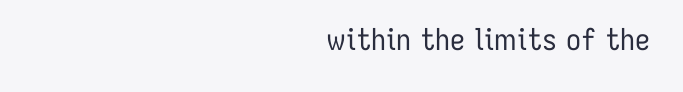within the limits of the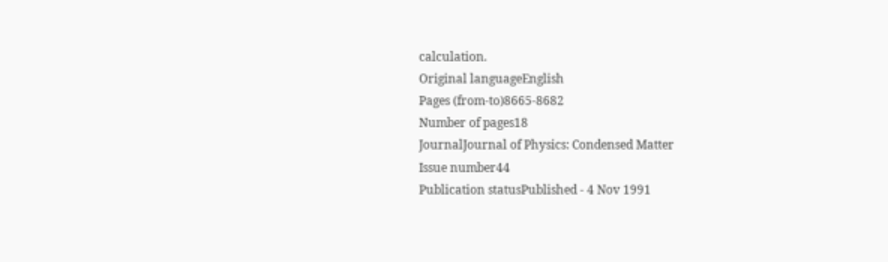calculation.
Original languageEnglish
Pages (from-to)8665-8682
Number of pages18
JournalJournal of Physics: Condensed Matter
Issue number44
Publication statusPublished - 4 Nov 1991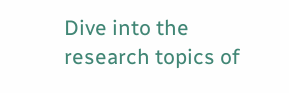Dive into the research topics of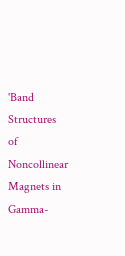'Band Structures of Noncollinear Magnets in Gamma-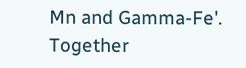Mn and Gamma-Fe'. Together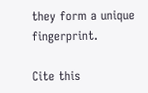they form a unique fingerprint.

Cite this